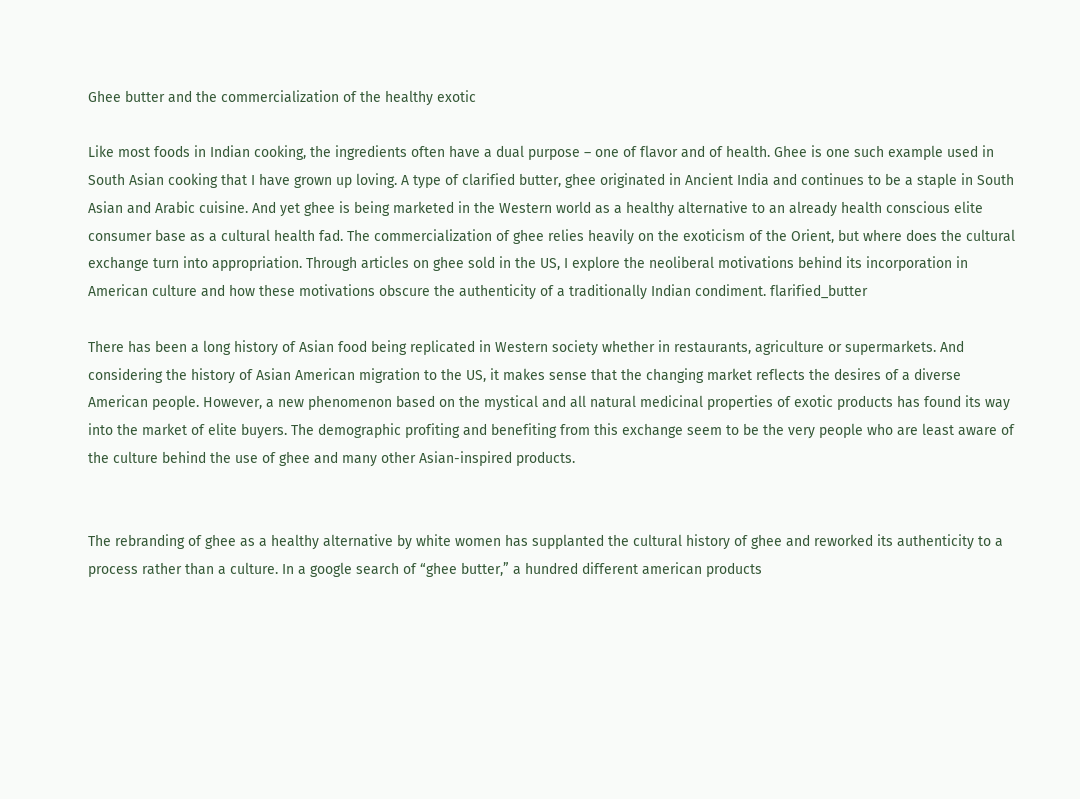Ghee butter and the commercialization of the healthy exotic

Like most foods in Indian cooking, the ingredients often have a dual purpose – one of flavor and of health. Ghee is one such example used in South Asian cooking that I have grown up loving. A type of clarified butter, ghee originated in Ancient India and continues to be a staple in South Asian and Arabic cuisine. And yet ghee is being marketed in the Western world as a healthy alternative to an already health conscious elite consumer base as a cultural health fad. The commercialization of ghee relies heavily on the exoticism of the Orient, but where does the cultural exchange turn into appropriation. Through articles on ghee sold in the US, I explore the neoliberal motivations behind its incorporation in American culture and how these motivations obscure the authenticity of a traditionally Indian condiment. flarified_butter

There has been a long history of Asian food being replicated in Western society whether in restaurants, agriculture or supermarkets. And considering the history of Asian American migration to the US, it makes sense that the changing market reflects the desires of a diverse American people. However, a new phenomenon based on the mystical and all natural medicinal properties of exotic products has found its way into the market of elite buyers. The demographic profiting and benefiting from this exchange seem to be the very people who are least aware of the culture behind the use of ghee and many other Asian-inspired products.


The rebranding of ghee as a healthy alternative by white women has supplanted the cultural history of ghee and reworked its authenticity to a process rather than a culture. In a google search of “ghee butter,” a hundred different american products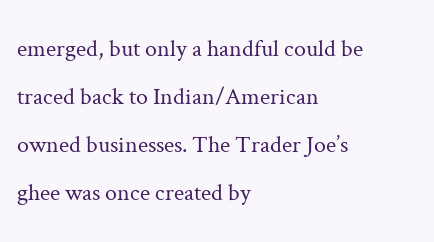emerged, but only a handful could be traced back to Indian/American owned businesses. The Trader Joe’s ghee was once created by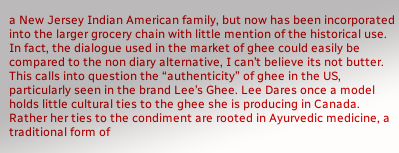a New Jersey Indian American family, but now has been incorporated into the larger grocery chain with little mention of the historical use. In fact, the dialogue used in the market of ghee could easily be compared to the non diary alternative, I can’t believe its not butter. This calls into question the “authenticity” of ghee in the US, particularly seen in the brand Lee’s Ghee. Lee Dares once a model holds little cultural ties to the ghee she is producing in Canada. Rather her ties to the condiment are rooted in Ayurvedic medicine, a traditional form of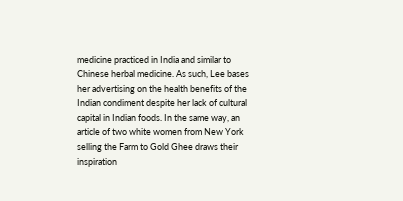medicine practiced in India and similar to Chinese herbal medicine. As such, Lee bases her advertising on the health benefits of the Indian condiment despite her lack of cultural capital in Indian foods. In the same way, an article of two white women from New York selling the Farm to Gold Ghee draws their inspiration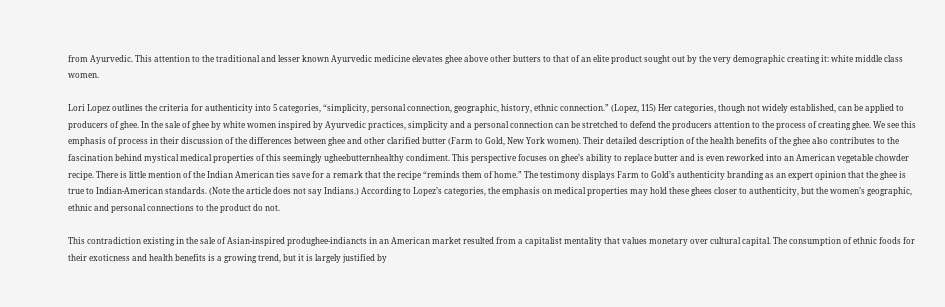from Ayurvedic. This attention to the traditional and lesser known Ayurvedic medicine elevates ghee above other butters to that of an elite product sought out by the very demographic creating it: white middle class women.

Lori Lopez outlines the criteria for authenticity into 5 categories, “simplicity, personal connection, geographic, history, ethnic connection.” (Lopez, 115) Her categories, though not widely established, can be applied to producers of ghee. In the sale of ghee by white women inspired by Ayurvedic practices, simplicity and a personal connection can be stretched to defend the producers attention to the process of creating ghee. We see this emphasis of process in their discussion of the differences between ghee and other clarified butter (Farm to Gold, New York women). Their detailed description of the health benefits of the ghee also contributes to the fascination behind mystical medical properties of this seemingly ugheebutternhealthy condiment. This perspective focuses on ghee’s ability to replace butter and is even reworked into an American vegetable chowder recipe. There is little mention of the Indian American ties save for a remark that the recipe “reminds them of home.” The testimony displays Farm to Gold’s authenticity branding as an expert opinion that the ghee is true to Indian-American standards. (Note the article does not say Indians.) According to Lopez’s categories, the emphasis on medical properties may hold these ghees closer to authenticity, but the women’s geographic, ethnic and personal connections to the product do not.

This contradiction existing in the sale of Asian-inspired produghee-indiancts in an American market resulted from a capitalist mentality that values monetary over cultural capital. The consumption of ethnic foods for their exoticness and health benefits is a growing trend, but it is largely justified by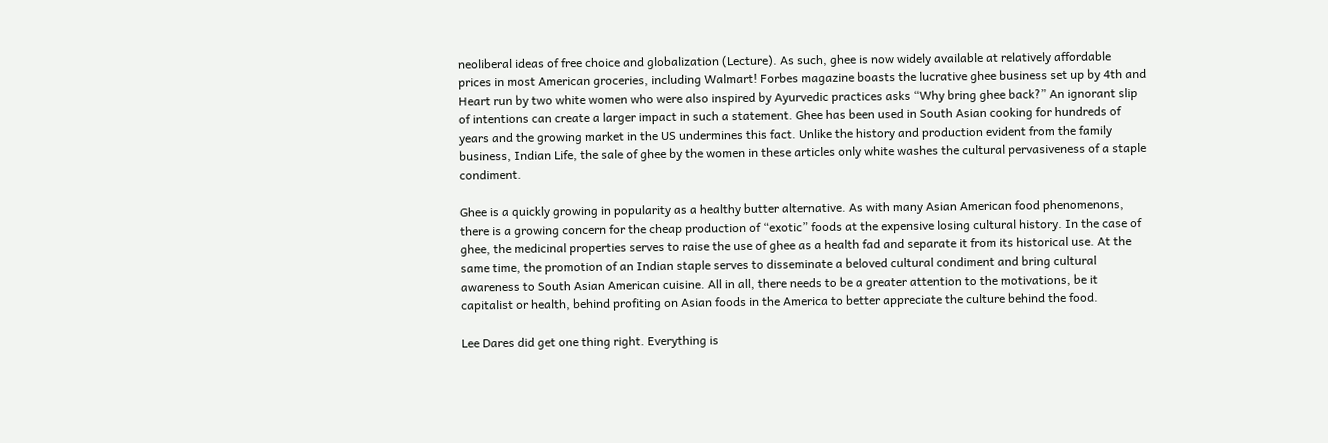neoliberal ideas of free choice and globalization (Lecture). As such, ghee is now widely available at relatively affordable prices in most American groceries, including Walmart! Forbes magazine boasts the lucrative ghee business set up by 4th and Heart run by two white women who were also inspired by Ayurvedic practices asks “Why bring ghee back?” An ignorant slip of intentions can create a larger impact in such a statement. Ghee has been used in South Asian cooking for hundreds of years and the growing market in the US undermines this fact. Unlike the history and production evident from the family business, Indian Life, the sale of ghee by the women in these articles only white washes the cultural pervasiveness of a staple condiment.

Ghee is a quickly growing in popularity as a healthy butter alternative. As with many Asian American food phenomenons, there is a growing concern for the cheap production of “exotic” foods at the expensive losing cultural history. In the case of ghee, the medicinal properties serves to raise the use of ghee as a health fad and separate it from its historical use. At the same time, the promotion of an Indian staple serves to disseminate a beloved cultural condiment and bring cultural awareness to South Asian American cuisine. All in all, there needs to be a greater attention to the motivations, be it capitalist or health, behind profiting on Asian foods in the America to better appreciate the culture behind the food.

Lee Dares did get one thing right. Everything is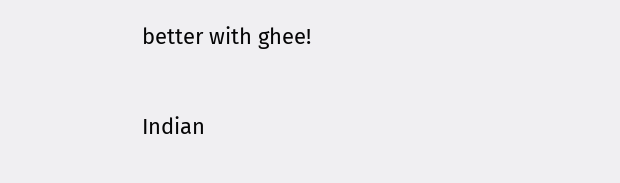better with ghee!

Indian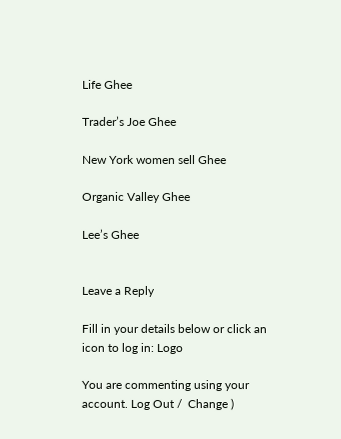Life Ghee

Trader’s Joe Ghee

New York women sell Ghee

Organic Valley Ghee

Lee’s Ghee


Leave a Reply

Fill in your details below or click an icon to log in: Logo

You are commenting using your account. Log Out /  Change )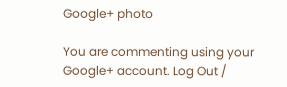Google+ photo

You are commenting using your Google+ account. Log Out /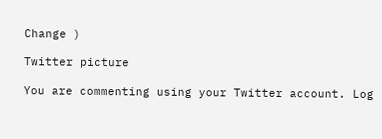Change )

Twitter picture

You are commenting using your Twitter account. Log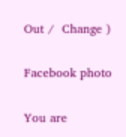Out /  Change )

Facebook photo

You are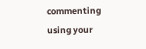commenting using your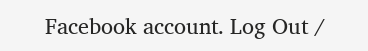Facebook account. Log Out /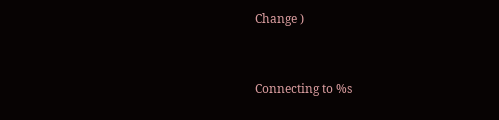Change )


Connecting to %s